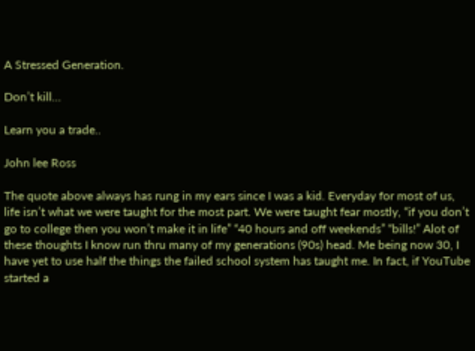A Stressed Generation.

Don’t kill…

Learn you a trade..

John lee Ross

The quote above always has rung in my ears since I was a kid. Everyday for most of us, life isn’t what we were taught for the most part. We were taught fear mostly, “if you don’t go to college then you won’t make it in life” “40 hours and off weekends” “bills!” Alot of these thoughts I know run thru many of my generations (90s) head. Me being now 30, I have yet to use half the things the failed school system has taught me. In fact, if YouTube started a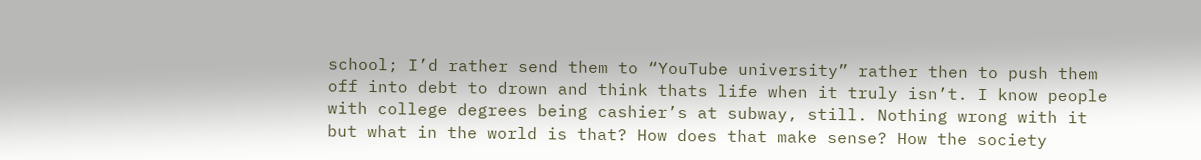school; I’d rather send them to “YouTube university” rather then to push them off into debt to drown and think thats life when it truly isn’t. I know people with college degrees being cashier’s at subway, still. Nothing wrong with it but what in the world is that? How does that make sense? How the society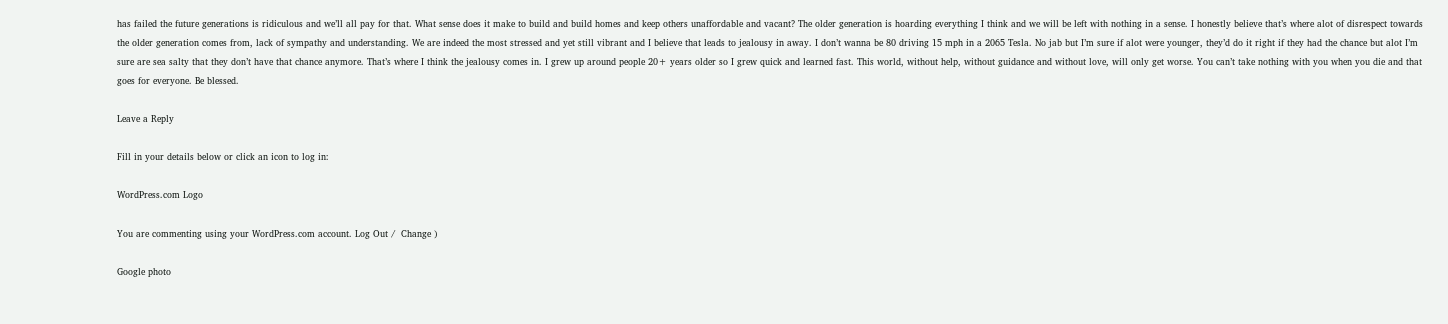has failed the future generations is ridiculous and we’ll all pay for that. What sense does it make to build and build homes and keep others unaffordable and vacant? The older generation is hoarding everything I think and we will be left with nothing in a sense. I honestly believe that’s where alot of disrespect towards the older generation comes from, lack of sympathy and understanding. We are indeed the most stressed and yet still vibrant and I believe that leads to jealousy in away. I don’t wanna be 80 driving 15 mph in a 2065 Tesla. No jab but I’m sure if alot were younger, they’d do it right if they had the chance but alot I’m sure are sea salty that they don’t have that chance anymore. That’s where I think the jealousy comes in. I grew up around people 20+ years older so I grew quick and learned fast. This world, without help, without guidance and without love, will only get worse. You can’t take nothing with you when you die and that goes for everyone. Be blessed.

Leave a Reply

Fill in your details below or click an icon to log in:

WordPress.com Logo

You are commenting using your WordPress.com account. Log Out /  Change )

Google photo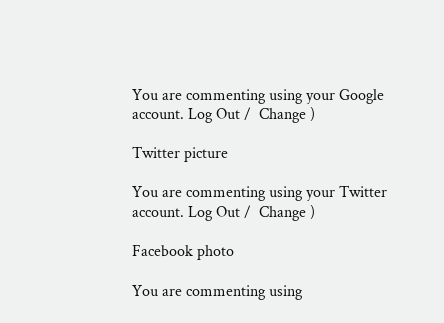You are commenting using your Google account. Log Out /  Change )

Twitter picture

You are commenting using your Twitter account. Log Out /  Change )

Facebook photo

You are commenting using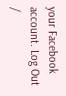your Facebook account. Log Out /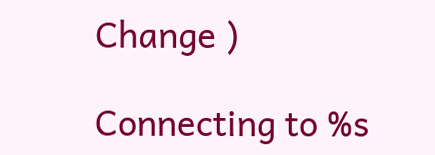Change )

Connecting to %s